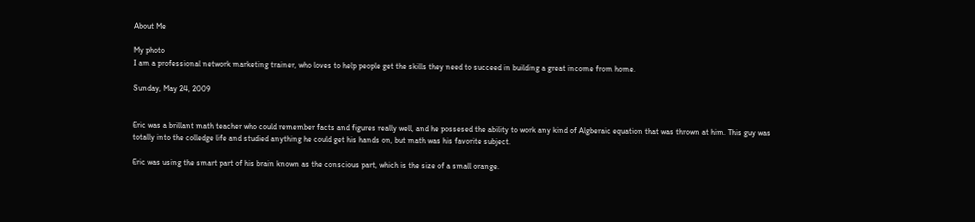About Me

My photo
I am a professional network marketing trainer, who loves to help people get the skills they need to succeed in building a great income from home.

Sunday, May 24, 2009


Eric was a brillant math teacher who could remember facts and figures really well, and he possesed the ability to work any kind of Algberaic equation that was thrown at him. This guy was totally into the colledge life and studied anything he could get his hands on, but math was his favorite subject.

Eric was using the smart part of his brain known as the conscious part, which is the size of a small orange.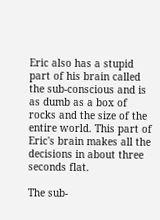Eric also has a stupid part of his brain called the sub-conscious and is as dumb as a box of rocks and the size of the entire world. This part of Eric's brain makes all the decisions in about three seconds flat.

The sub-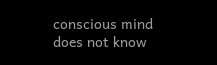conscious mind does not know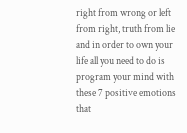right from wrong or left from right, truth from lie and in order to own your life all you need to do is program your mind with these 7 positive emotions that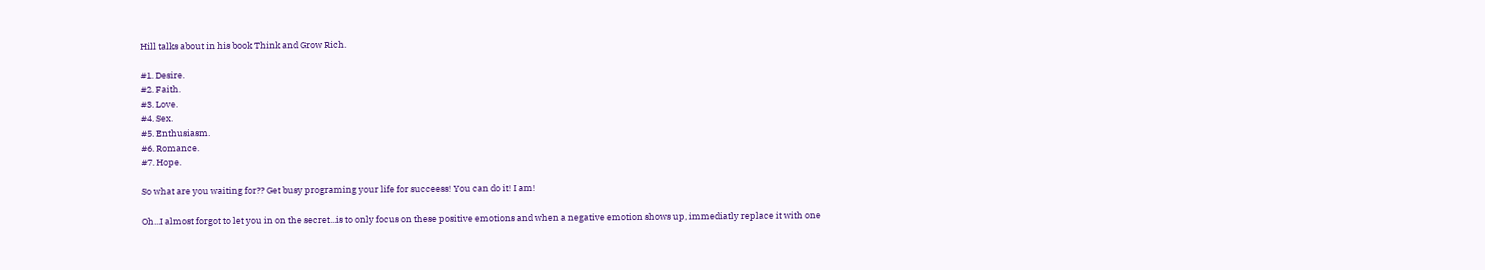Hill talks about in his book Think and Grow Rich.

#1. Desire.
#2. Faith.
#3. Love.
#4. Sex.
#5. Enthusiasm.
#6. Romance.
#7. Hope.

So what are you waiting for?? Get busy programing your life for succeess! You can do it! I am!

Oh...I almost forgot to let you in on the secret...is to only focus on these positive emotions and when a negative emotion shows up, immediatly replace it with one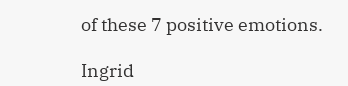of these 7 positive emotions.

Ingrid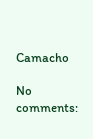Camacho

No comments: